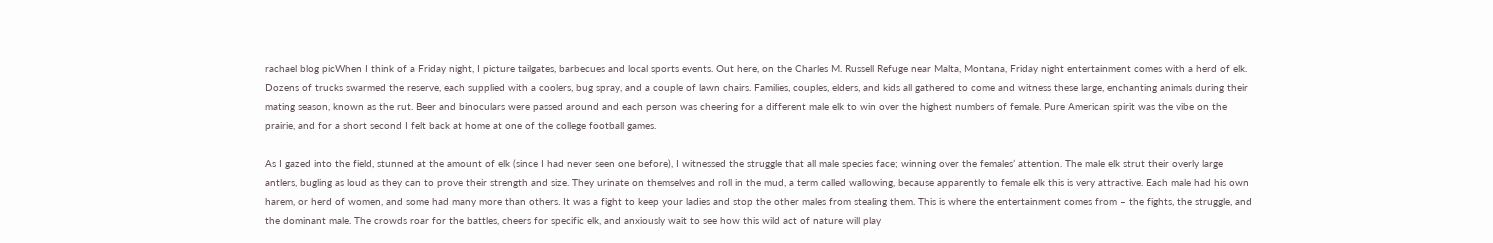rachael blog picWhen I think of a Friday night, I picture tailgates, barbecues and local sports events. Out here, on the Charles M. Russell Refuge near Malta, Montana, Friday night entertainment comes with a herd of elk. Dozens of trucks swarmed the reserve, each supplied with a coolers, bug spray, and a couple of lawn chairs. Families, couples, elders, and kids all gathered to come and witness these large, enchanting animals during their mating season, known as the rut. Beer and binoculars were passed around and each person was cheering for a different male elk to win over the highest numbers of female. Pure American spirit was the vibe on the prairie, and for a short second I felt back at home at one of the college football games.

As I gazed into the field, stunned at the amount of elk (since I had never seen one before), I witnessed the struggle that all male species face; winning over the females’ attention. The male elk strut their overly large antlers, bugling as loud as they can to prove their strength and size. They urinate on themselves and roll in the mud, a term called wallowing, because apparently to female elk this is very attractive. Each male had his own harem, or herd of women, and some had many more than others. It was a fight to keep your ladies and stop the other males from stealing them. This is where the entertainment comes from – the fights, the struggle, and the dominant male. The crowds roar for the battles, cheers for specific elk, and anxiously wait to see how this wild act of nature will play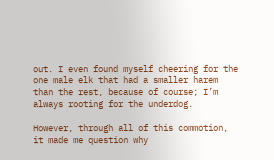out. I even found myself cheering for the one male elk that had a smaller harem than the rest, because of course; I’m always rooting for the underdog.

However, through all of this commotion, it made me question why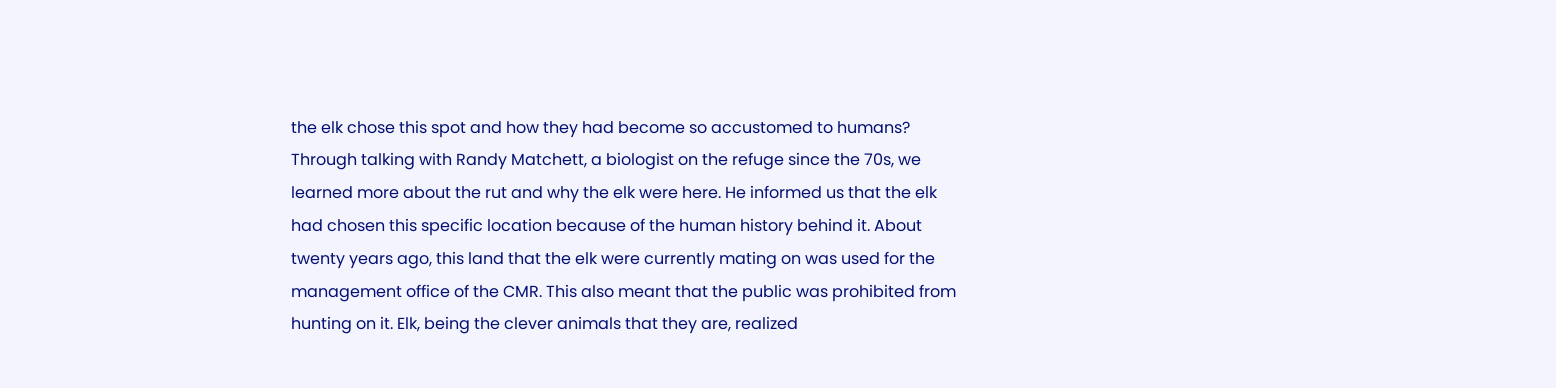the elk chose this spot and how they had become so accustomed to humans? Through talking with Randy Matchett, a biologist on the refuge since the 70s, we learned more about the rut and why the elk were here. He informed us that the elk had chosen this specific location because of the human history behind it. About twenty years ago, this land that the elk were currently mating on was used for the management office of the CMR. This also meant that the public was prohibited from hunting on it. Elk, being the clever animals that they are, realized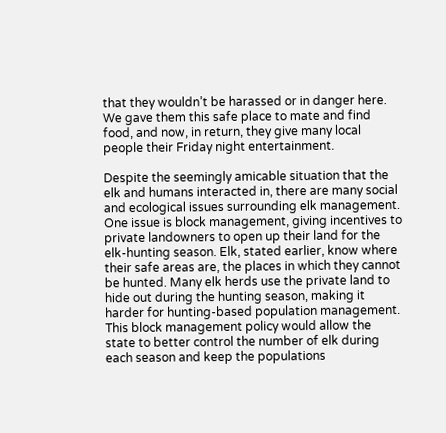that they wouldn’t be harassed or in danger here. We gave them this safe place to mate and find food, and now, in return, they give many local people their Friday night entertainment.

Despite the seemingly amicable situation that the elk and humans interacted in, there are many social and ecological issues surrounding elk management. One issue is block management, giving incentives to private landowners to open up their land for the elk-hunting season. Elk, stated earlier, know where their safe areas are, the places in which they cannot be hunted. Many elk herds use the private land to hide out during the hunting season, making it harder for hunting-based population management. This block management policy would allow the state to better control the number of elk during each season and keep the populations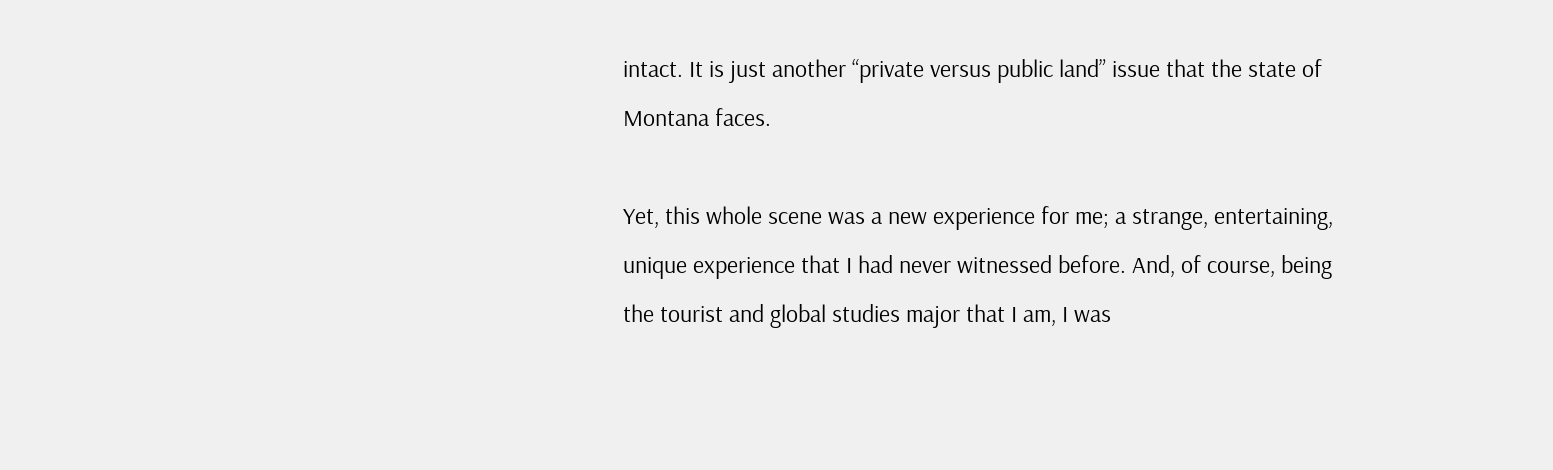intact. It is just another “private versus public land” issue that the state of Montana faces.

Yet, this whole scene was a new experience for me; a strange, entertaining, unique experience that I had never witnessed before. And, of course, being the tourist and global studies major that I am, I was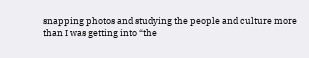snapping photos and studying the people and culture more than I was getting into “the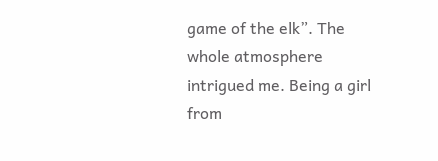game of the elk”. The whole atmosphere intrigued me. Being a girl from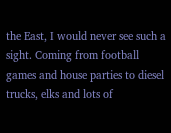the East, I would never see such a sight. Coming from football games and house parties to diesel trucks, elks and lots of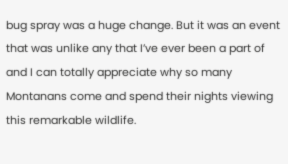bug spray was a huge change. But it was an event that was unlike any that I’ve ever been a part of and I can totally appreciate why so many Montanans come and spend their nights viewing this remarkable wildlife.